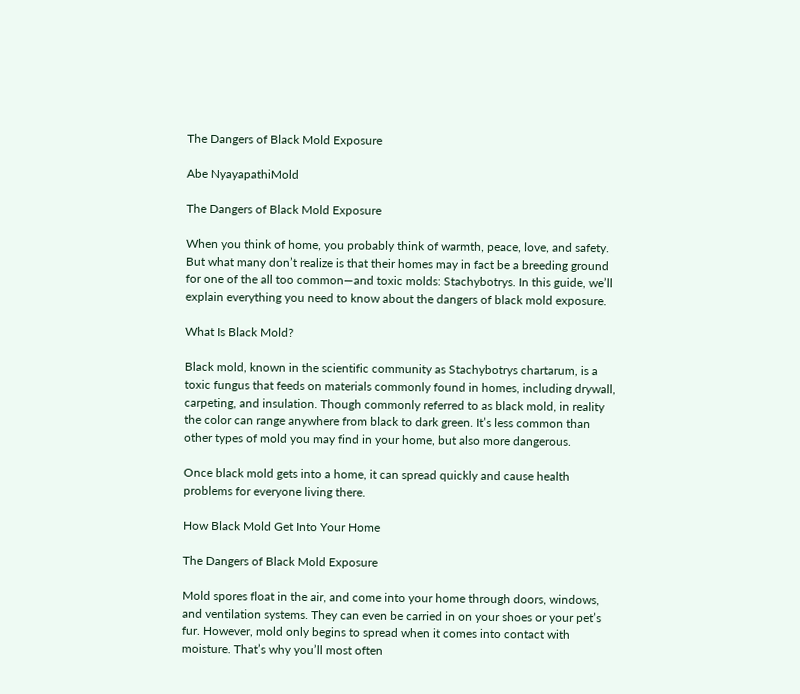The Dangers of Black Mold Exposure

Abe NyayapathiMold

The Dangers of Black Mold Exposure

When you think of home, you probably think of warmth, peace, love, and safety. But what many don’t realize is that their homes may in fact be a breeding ground for one of the all too common—and toxic molds: Stachybotrys. In this guide, we’ll explain everything you need to know about the dangers of black mold exposure.

What Is Black Mold?

Black mold, known in the scientific community as Stachybotrys chartarum, is a toxic fungus that feeds on materials commonly found in homes, including drywall, carpeting, and insulation. Though commonly referred to as black mold, in reality the color can range anywhere from black to dark green. It’s less common than other types of mold you may find in your home, but also more dangerous.

Once black mold gets into a home, it can spread quickly and cause health problems for everyone living there.

How Black Mold Get Into Your Home

The Dangers of Black Mold Exposure

Mold spores float in the air, and come into your home through doors, windows, and ventilation systems. They can even be carried in on your shoes or your pet’s fur. However, mold only begins to spread when it comes into contact with moisture. That’s why you’ll most often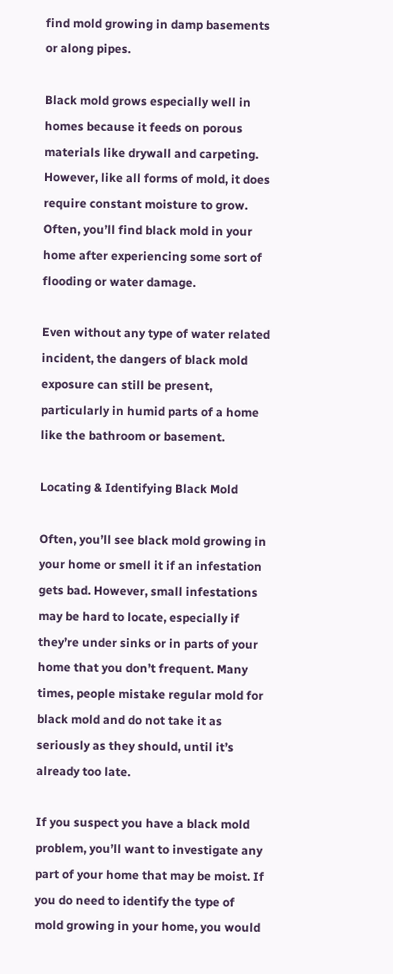find mold growing in damp basements or along pipes.

Black mold grows especially well in homes because it feeds on porous materials like drywall and carpeting. However, like all forms of mold, it does require constant moisture to grow. Often, you’ll find black mold in your home after experiencing some sort of flooding or water damage.

Even without any type of water related incident, the dangers of black mold exposure can still be present, particularly in humid parts of a home like the bathroom or basement.

Locating & Identifying Black Mold

Often, you’ll see black mold growing in your home or smell it if an infestation gets bad. However, small infestations may be hard to locate, especially if they’re under sinks or in parts of your home that you don’t frequent. Many times, people mistake regular mold for black mold and do not take it as seriously as they should, until it’s already too late.

If you suspect you have a black mold problem, you’ll want to investigate any part of your home that may be moist. If you do need to identify the type of mold growing in your home, you would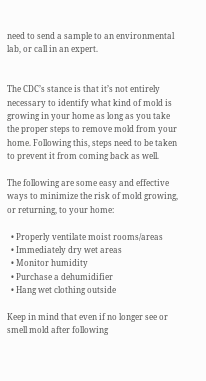need to send a sample to an environmental lab, or call in an expert.


The CDC’s stance is that it’s not entirely necessary to identify what kind of mold is growing in your home as long as you take the proper steps to remove mold from your home. Following this, steps need to be taken to prevent it from coming back as well.

The following are some easy and effective ways to minimize the risk of mold growing, or returning, to your home:

  • Properly ventilate moist rooms/areas
  • Immediately dry wet areas
  • Monitor humidity
  • Purchase a dehumidifier
  • Hang wet clothing outside

Keep in mind that even if no longer see or smell mold after following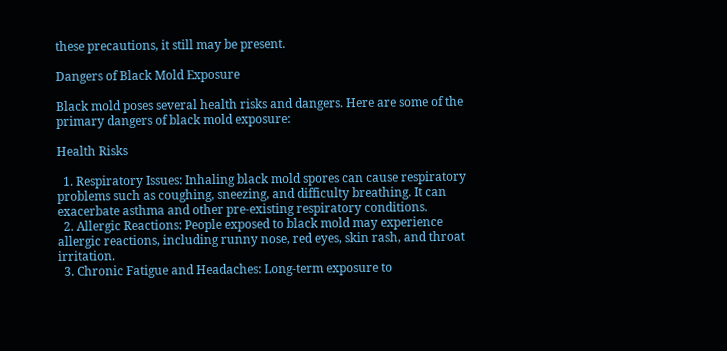these precautions, it still may be present.

Dangers of Black Mold Exposure

Black mold poses several health risks and dangers. Here are some of the primary dangers of black mold exposure:

Health Risks

  1. Respiratory Issues: Inhaling black mold spores can cause respiratory problems such as coughing, sneezing, and difficulty breathing. It can exacerbate asthma and other pre-existing respiratory conditions.
  2. Allergic Reactions: People exposed to black mold may experience allergic reactions, including runny nose, red eyes, skin rash, and throat irritation.
  3. Chronic Fatigue and Headaches: Long-term exposure to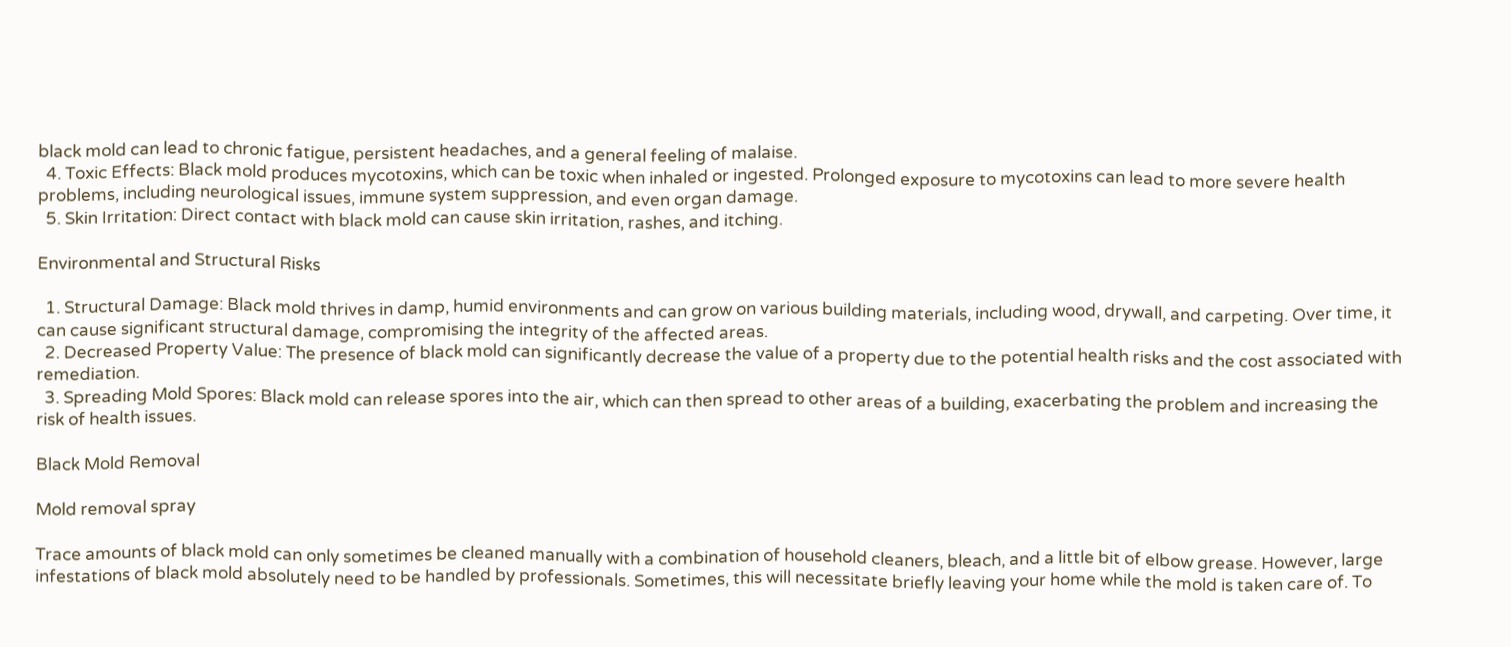black mold can lead to chronic fatigue, persistent headaches, and a general feeling of malaise.
  4. Toxic Effects: Black mold produces mycotoxins, which can be toxic when inhaled or ingested. Prolonged exposure to mycotoxins can lead to more severe health problems, including neurological issues, immune system suppression, and even organ damage.
  5. Skin Irritation: Direct contact with black mold can cause skin irritation, rashes, and itching.

Environmental and Structural Risks

  1. Structural Damage: Black mold thrives in damp, humid environments and can grow on various building materials, including wood, drywall, and carpeting. Over time, it can cause significant structural damage, compromising the integrity of the affected areas.
  2. Decreased Property Value: The presence of black mold can significantly decrease the value of a property due to the potential health risks and the cost associated with remediation.
  3. Spreading Mold Spores: Black mold can release spores into the air, which can then spread to other areas of a building, exacerbating the problem and increasing the risk of health issues.

Black Mold Removal

Mold removal spray

Trace amounts of black mold can only sometimes be cleaned manually with a combination of household cleaners, bleach, and a little bit of elbow grease. However, large infestations of black mold absolutely need to be handled by professionals. Sometimes, this will necessitate briefly leaving your home while the mold is taken care of. To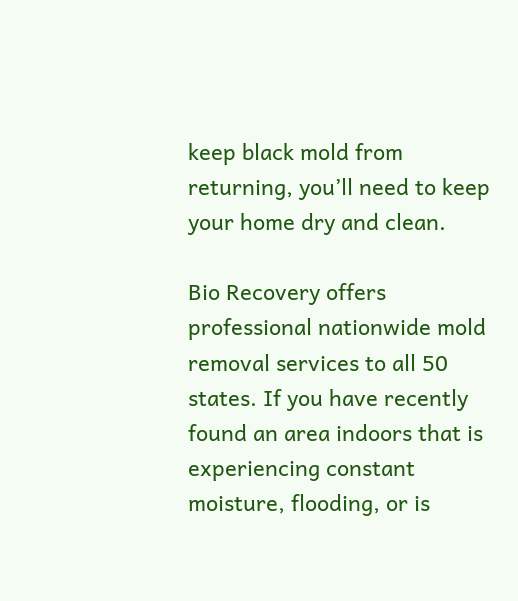keep black mold from returning, you’ll need to keep your home dry and clean.

Bio Recovery offers professional nationwide mold removal services to all 50 states. If you have recently found an area indoors that is experiencing constant moisture, flooding, or is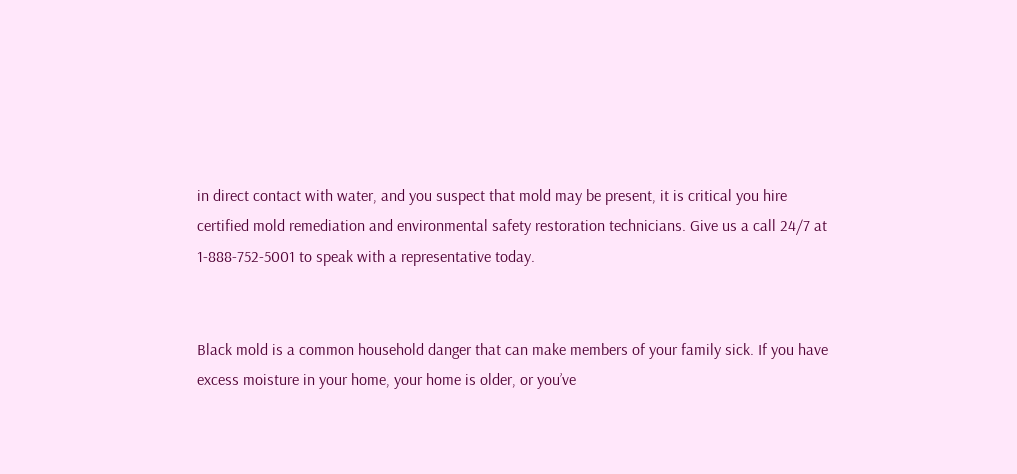in direct contact with water, and you suspect that mold may be present, it is critical you hire certified mold remediation and environmental safety restoration technicians. Give us a call 24/7 at 1-888-752-5001 to speak with a representative today.


Black mold is a common household danger that can make members of your family sick. If you have excess moisture in your home, your home is older, or you’ve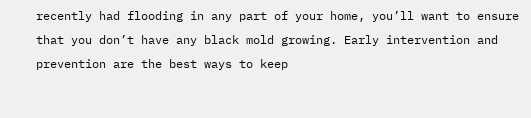recently had flooding in any part of your home, you’ll want to ensure that you don’t have any black mold growing. Early intervention and prevention are the best ways to keep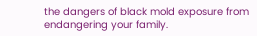the dangers of black mold exposure from endangering your family.